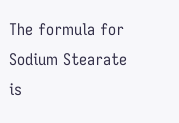The formula for Sodium Stearate is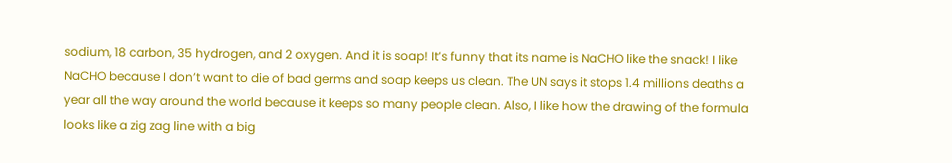sodium, 18 carbon, 35 hydrogen, and 2 oxygen. And it is soap! It’s funny that its name is NaCHO like the snack! I like NaCHO because I don’t want to die of bad germs and soap keeps us clean. The UN says it stops 1.4 millions deaths a year all the way around the world because it keeps so many people clean. Also, I like how the drawing of the formula looks like a zig zag line with a big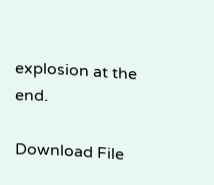explosion at the end.

Download File